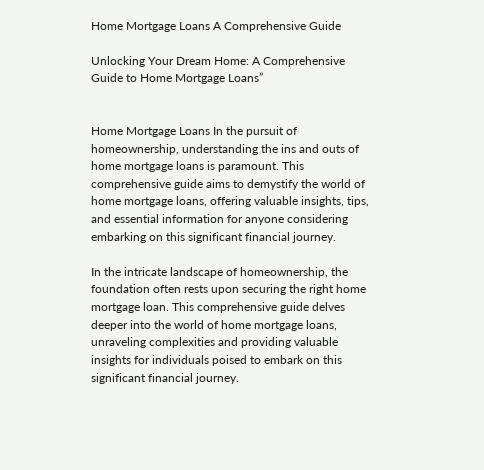Home Mortgage Loans A Comprehensive Guide

Unlocking Your Dream Home: A Comprehensive Guide to Home Mortgage Loans”


Home Mortgage Loans In the pursuit of homeownership, understanding the ins and outs of home mortgage loans is paramount. This comprehensive guide aims to demystify the world of home mortgage loans, offering valuable insights, tips, and essential information for anyone considering embarking on this significant financial journey.

In the intricate landscape of homeownership, the foundation often rests upon securing the right home mortgage loan. This comprehensive guide delves deeper into the world of home mortgage loans, unraveling complexities and providing valuable insights for individuals poised to embark on this significant financial journey.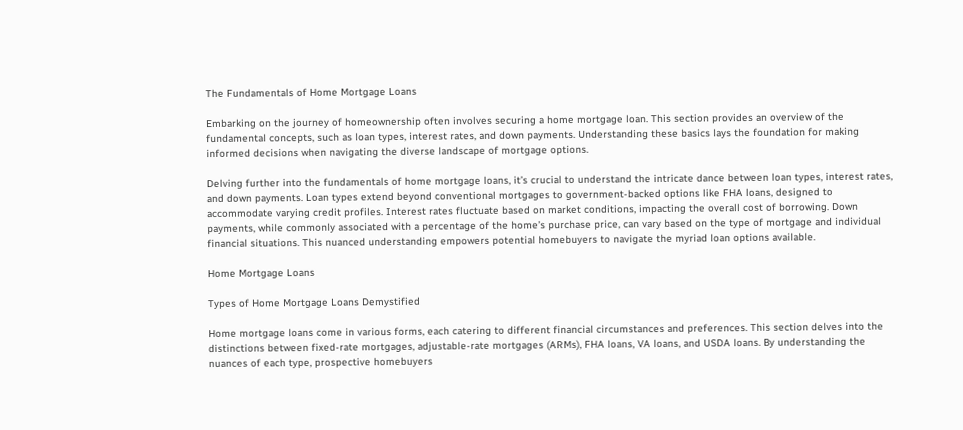The Fundamentals of Home Mortgage Loans

Embarking on the journey of homeownership often involves securing a home mortgage loan. This section provides an overview of the fundamental concepts, such as loan types, interest rates, and down payments. Understanding these basics lays the foundation for making informed decisions when navigating the diverse landscape of mortgage options.

Delving further into the fundamentals of home mortgage loans, it’s crucial to understand the intricate dance between loan types, interest rates, and down payments. Loan types extend beyond conventional mortgages to government-backed options like FHA loans, designed to accommodate varying credit profiles. Interest rates fluctuate based on market conditions, impacting the overall cost of borrowing. Down payments, while commonly associated with a percentage of the home’s purchase price, can vary based on the type of mortgage and individual financial situations. This nuanced understanding empowers potential homebuyers to navigate the myriad loan options available.

Home Mortgage Loans

Types of Home Mortgage Loans Demystified

Home mortgage loans come in various forms, each catering to different financial circumstances and preferences. This section delves into the distinctions between fixed-rate mortgages, adjustable-rate mortgages (ARMs), FHA loans, VA loans, and USDA loans. By understanding the nuances of each type, prospective homebuyers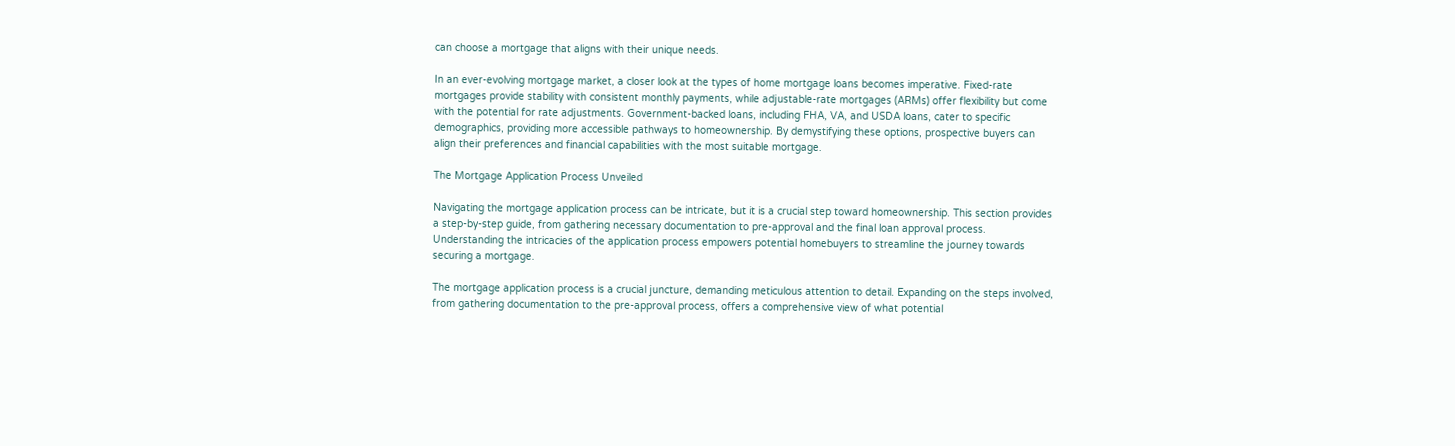can choose a mortgage that aligns with their unique needs.

In an ever-evolving mortgage market, a closer look at the types of home mortgage loans becomes imperative. Fixed-rate mortgages provide stability with consistent monthly payments, while adjustable-rate mortgages (ARMs) offer flexibility but come with the potential for rate adjustments. Government-backed loans, including FHA, VA, and USDA loans, cater to specific demographics, providing more accessible pathways to homeownership. By demystifying these options, prospective buyers can align their preferences and financial capabilities with the most suitable mortgage.

The Mortgage Application Process Unveiled

Navigating the mortgage application process can be intricate, but it is a crucial step toward homeownership. This section provides a step-by-step guide, from gathering necessary documentation to pre-approval and the final loan approval process. Understanding the intricacies of the application process empowers potential homebuyers to streamline the journey towards securing a mortgage.

The mortgage application process is a crucial juncture, demanding meticulous attention to detail. Expanding on the steps involved, from gathering documentation to the pre-approval process, offers a comprehensive view of what potential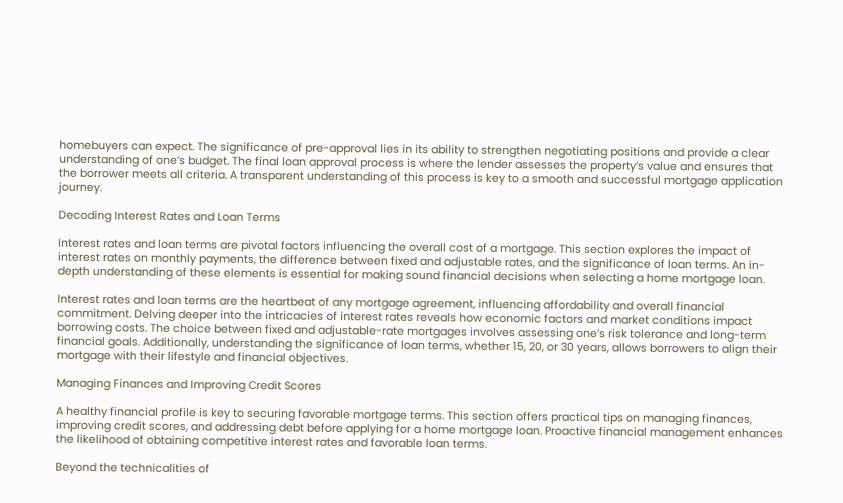homebuyers can expect. The significance of pre-approval lies in its ability to strengthen negotiating positions and provide a clear understanding of one’s budget. The final loan approval process is where the lender assesses the property’s value and ensures that the borrower meets all criteria. A transparent understanding of this process is key to a smooth and successful mortgage application journey.

Decoding Interest Rates and Loan Terms

Interest rates and loan terms are pivotal factors influencing the overall cost of a mortgage. This section explores the impact of interest rates on monthly payments, the difference between fixed and adjustable rates, and the significance of loan terms. An in-depth understanding of these elements is essential for making sound financial decisions when selecting a home mortgage loan.

Interest rates and loan terms are the heartbeat of any mortgage agreement, influencing affordability and overall financial commitment. Delving deeper into the intricacies of interest rates reveals how economic factors and market conditions impact borrowing costs. The choice between fixed and adjustable-rate mortgages involves assessing one’s risk tolerance and long-term financial goals. Additionally, understanding the significance of loan terms, whether 15, 20, or 30 years, allows borrowers to align their mortgage with their lifestyle and financial objectives.

Managing Finances and Improving Credit Scores

A healthy financial profile is key to securing favorable mortgage terms. This section offers practical tips on managing finances, improving credit scores, and addressing debt before applying for a home mortgage loan. Proactive financial management enhances the likelihood of obtaining competitive interest rates and favorable loan terms.

Beyond the technicalities of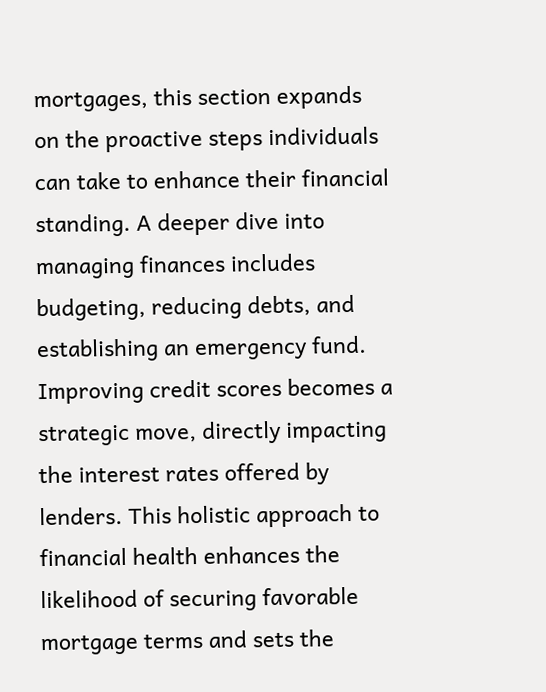mortgages, this section expands on the proactive steps individuals can take to enhance their financial standing. A deeper dive into managing finances includes budgeting, reducing debts, and establishing an emergency fund. Improving credit scores becomes a strategic move, directly impacting the interest rates offered by lenders. This holistic approach to financial health enhances the likelihood of securing favorable mortgage terms and sets the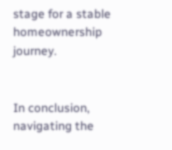stage for a stable homeownership journey.


In conclusion, navigating the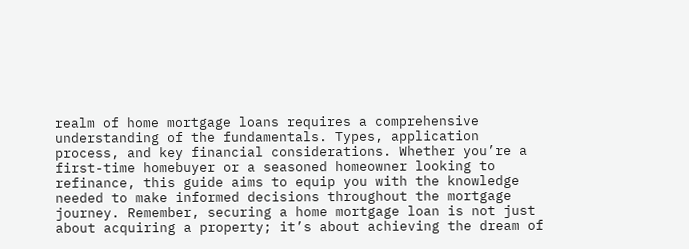realm of home mortgage loans requires a comprehensive understanding of the fundamentals. Types, application process, and key financial considerations. Whether you’re a first-time homebuyer or a seasoned homeowner looking to refinance, this guide aims to equip you with the knowledge needed to make informed decisions throughout the mortgage journey. Remember, securing a home mortgage loan is not just about acquiring a property; it’s about achieving the dream of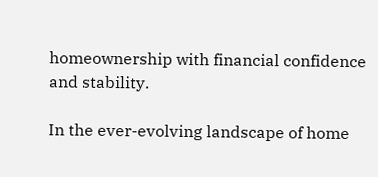homeownership with financial confidence and stability.

In the ever-evolving landscape of home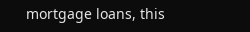mortgage loans, this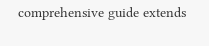comprehensive guide extends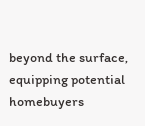beyond the surface, equipping potential homebuyers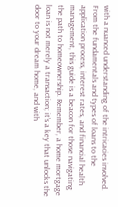with a nuanced understanding of the intricacies involved. From the fundamentals and types of loans to the application process, interest rates, and financial health management, this guide is a beacon for those navigating the path to homeownership. Remember, a home mortgage loan is not merely a transaction; it’s a key that unlocks the door to your dream home, and with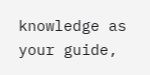knowledge as your guide,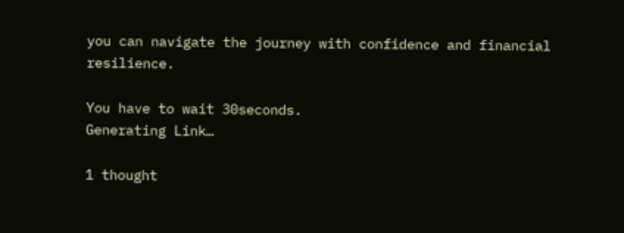you can navigate the journey with confidence and financial resilience.

You have to wait 30seconds.
Generating Link…

1 thought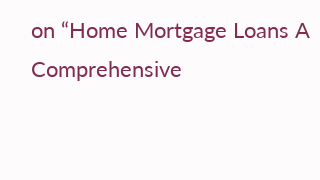on “Home Mortgage Loans A Comprehensive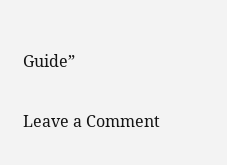Guide”

Leave a Comment